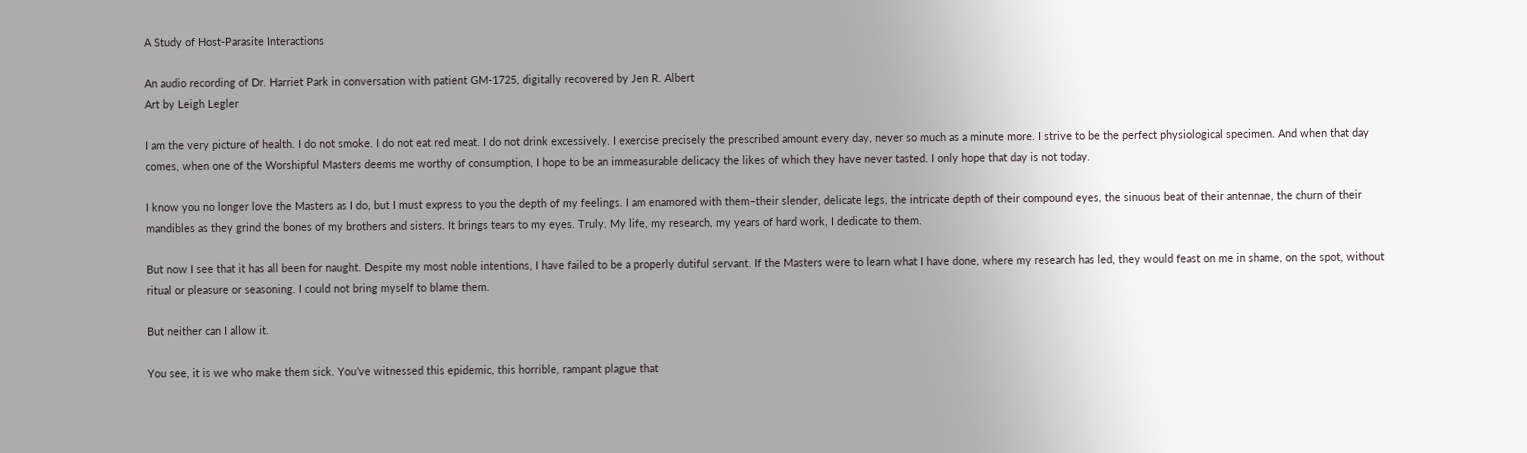A Study of Host-Parasite Interactions

An audio recording of Dr. Harriet Park in conversation with patient GM-1725, digitally recovered by Jen R. Albert
Art by Leigh Legler

I am the very picture of health. I do not smoke. I do not eat red meat. I do not drink excessively. I exercise precisely the prescribed amount every day, never so much as a minute more. I strive to be the perfect physiological specimen. And when that day comes, when one of the Worshipful Masters deems me worthy of consumption, I hope to be an immeasurable delicacy the likes of which they have never tasted. I only hope that day is not today.

I know you no longer love the Masters as I do, but I must express to you the depth of my feelings. I am enamored with them–their slender, delicate legs, the intricate depth of their compound eyes, the sinuous beat of their antennae, the churn of their mandibles as they grind the bones of my brothers and sisters. It brings tears to my eyes. Truly. My life, my research, my years of hard work, I dedicate to them.

But now I see that it has all been for naught. Despite my most noble intentions, I have failed to be a properly dutiful servant. If the Masters were to learn what I have done, where my research has led, they would feast on me in shame, on the spot, without ritual or pleasure or seasoning. I could not bring myself to blame them.

But neither can I allow it.

You see, it is we who make them sick. You’ve witnessed this epidemic, this horrible, rampant plague that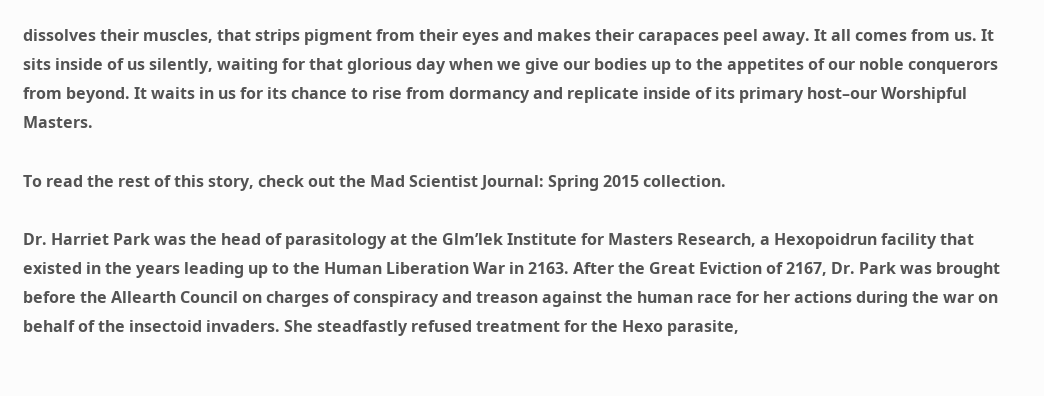dissolves their muscles, that strips pigment from their eyes and makes their carapaces peel away. It all comes from us. It sits inside of us silently, waiting for that glorious day when we give our bodies up to the appetites of our noble conquerors from beyond. It waits in us for its chance to rise from dormancy and replicate inside of its primary host–our Worshipful Masters.

To read the rest of this story, check out the Mad Scientist Journal: Spring 2015 collection.

Dr. Harriet Park was the head of parasitology at the Glm’lek Institute for Masters Research, a Hexopoidrun facility that existed in the years leading up to the Human Liberation War in 2163. After the Great Eviction of 2167, Dr. Park was brought before the Allearth Council on charges of conspiracy and treason against the human race for her actions during the war on behalf of the insectoid invaders. She steadfastly refused treatment for the Hexo parasite,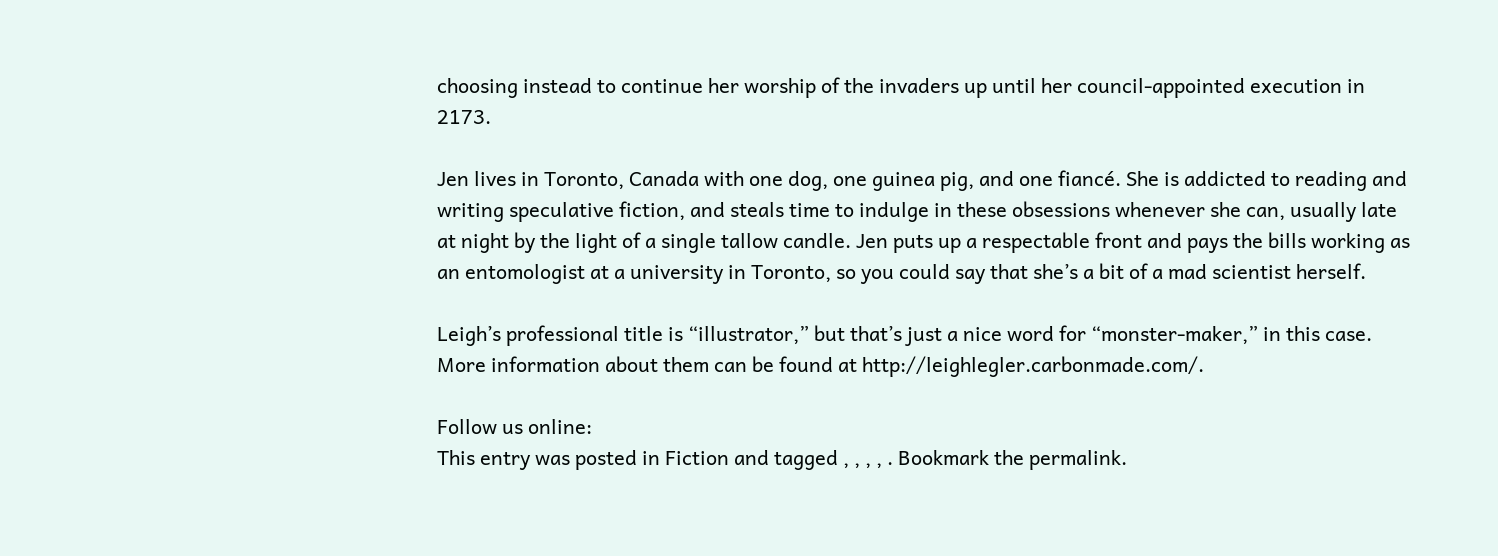choosing instead to continue her worship of the invaders up until her council-appointed execution in 2173.

Jen lives in Toronto, Canada with one dog, one guinea pig, and one fiancé. She is addicted to reading and writing speculative fiction, and steals time to indulge in these obsessions whenever she can, usually late at night by the light of a single tallow candle. Jen puts up a respectable front and pays the bills working as an entomologist at a university in Toronto, so you could say that she’s a bit of a mad scientist herself.

Leigh’s professional title is “illustrator,” but that’s just a nice word for “monster-maker,” in this case. More information about them can be found at http://leighlegler.carbonmade.com/.

Follow us online:
This entry was posted in Fiction and tagged , , , , . Bookmark the permalink.